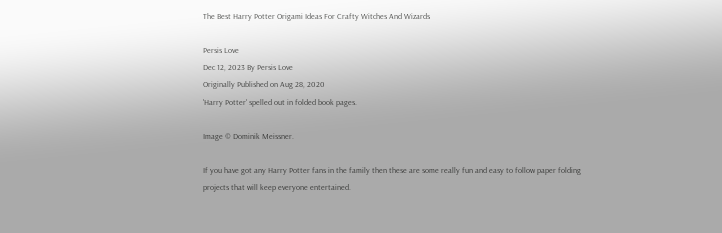The Best Harry Potter Origami Ideas For Crafty Witches And Wizards

Persis Love
Dec 12, 2023 By Persis Love
Originally Published on Aug 28, 2020
'Harry Potter' spelled out in folded book pages.

Image © Dominik Meissner.

If you have got any Harry Potter fans in the family then these are some really fun and easy to follow paper folding projects that will keep everyone entertained.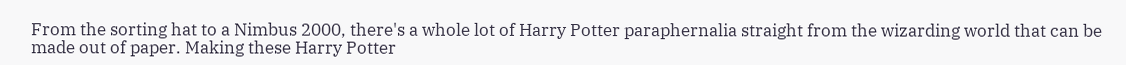From the sorting hat to a Nimbus 2000, there's a whole lot of Harry Potter paraphernalia straight from the wizarding world that can be made out of paper. Making these Harry Potter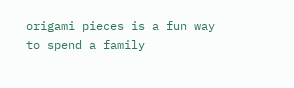origami pieces is a fun way to spend a family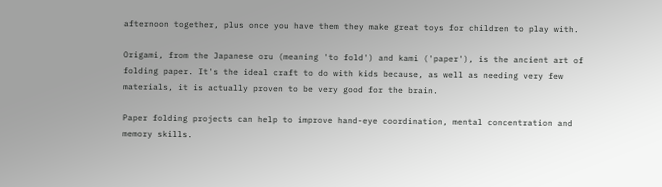afternoon together, plus once you have them they make great toys for children to play with.

Origami, from the Japanese oru (meaning 'to fold') and kami ('paper'), is the ancient art of folding paper. It's the ideal craft to do with kids because, as well as needing very few materials, it is actually proven to be very good for the brain.

Paper folding projects can help to improve hand-eye coordination, mental concentration and memory skills.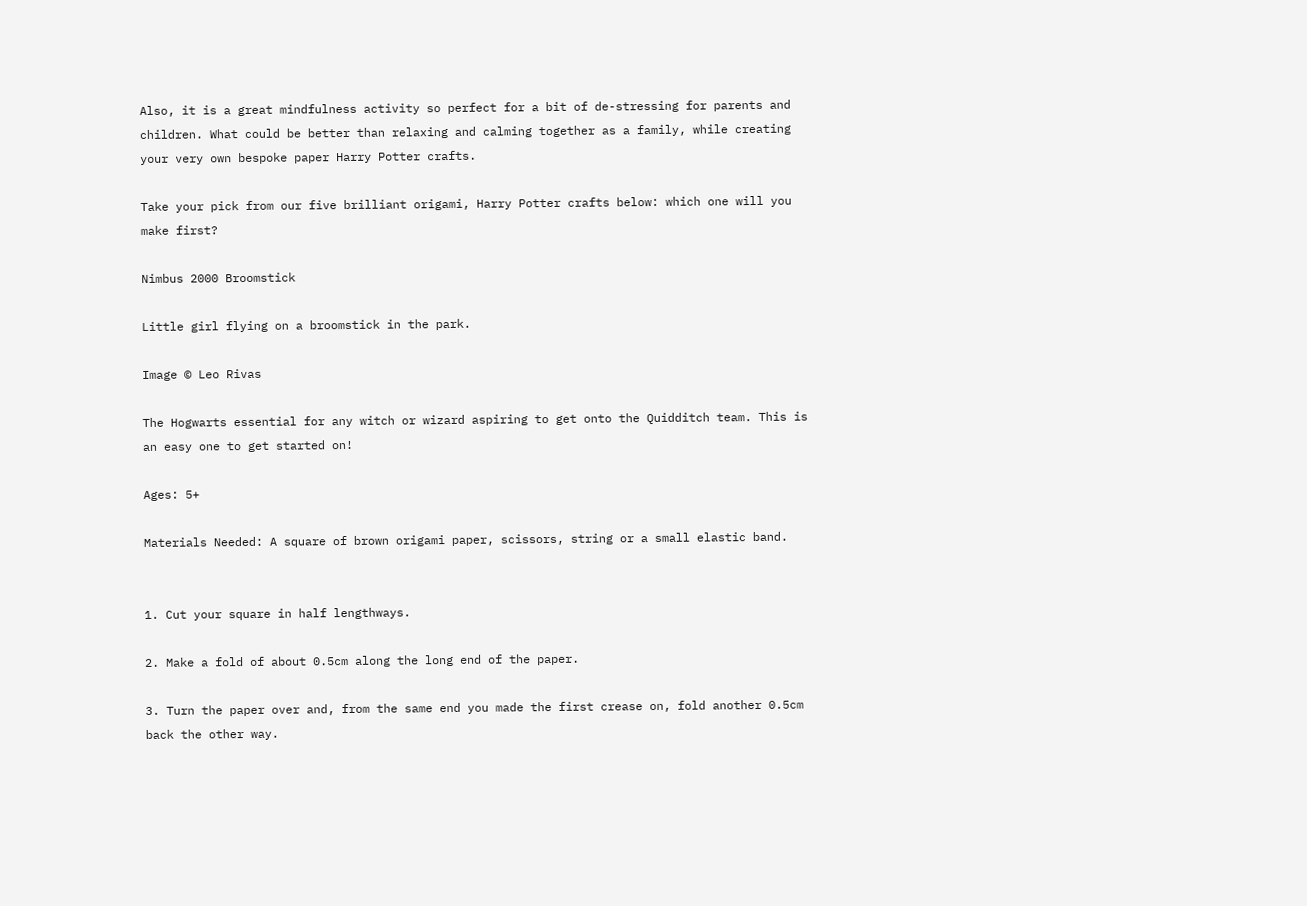Also, it is a great mindfulness activity so perfect for a bit of de-stressing for parents and children. What could be better than relaxing and calming together as a family, while creating your very own bespoke paper Harry Potter crafts.

Take your pick from our five brilliant origami, Harry Potter crafts below: which one will you make first?

Nimbus 2000 Broomstick

Little girl flying on a broomstick in the park.

Image © Leo Rivas

The Hogwarts essential for any witch or wizard aspiring to get onto the Quidditch team. This is an easy one to get started on!

Ages: 5+

Materials Needed: A square of brown origami paper, scissors, string or a small elastic band.


1. Cut your square in half lengthways.

2. Make a fold of about 0.5cm along the long end of the paper.

3. Turn the paper over and, from the same end you made the first crease on, fold another 0.5cm back the other way.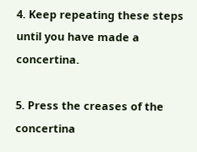4. Keep repeating these steps until you have made a concertina.

5. Press the creases of the concertina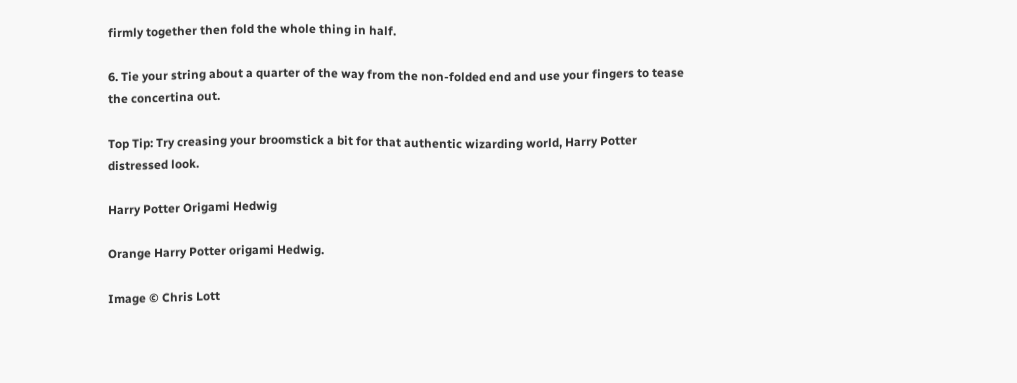firmly together then fold the whole thing in half.

6. Tie your string about a quarter of the way from the non-folded end and use your fingers to tease the concertina out.

Top Tip: Try creasing your broomstick a bit for that authentic wizarding world, Harry Potter distressed look.

Harry Potter Origami Hedwig

Orange Harry Potter origami Hedwig.

Image © Chris Lott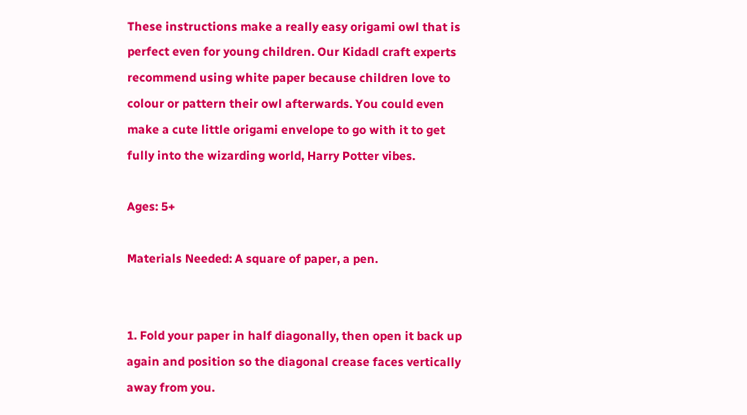These instructions make a really easy origami owl that is perfect even for young children. Our Kidadl craft experts recommend using white paper because children love to colour or pattern their owl afterwards. You could even make a cute little origami envelope to go with it to get fully into the wizarding world, Harry Potter vibes.

Ages: 5+

Materials Needed: A square of paper, a pen.


1. Fold your paper in half diagonally, then open it back up again and position so the diagonal crease faces vertically away from you.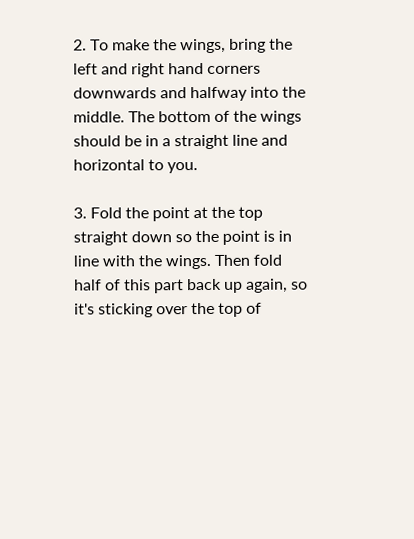2. To make the wings, bring the left and right hand corners downwards and halfway into the middle. The bottom of the wings should be in a straight line and horizontal to you.

3. Fold the point at the top straight down so the point is in line with the wings. Then fold half of this part back up again, so it's sticking over the top of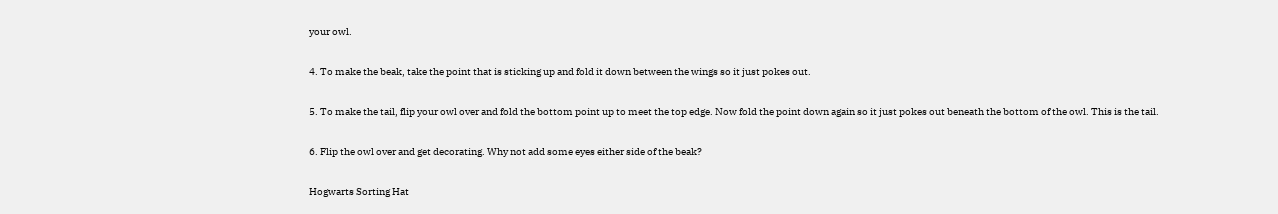your owl.

4. To make the beak, take the point that is sticking up and fold it down between the wings so it just pokes out.

5. To make the tail, flip your owl over and fold the bottom point up to meet the top edge. Now fold the point down again so it just pokes out beneath the bottom of the owl. This is the tail.

6. Flip the owl over and get decorating. Why not add some eyes either side of the beak?

Hogwarts Sorting Hat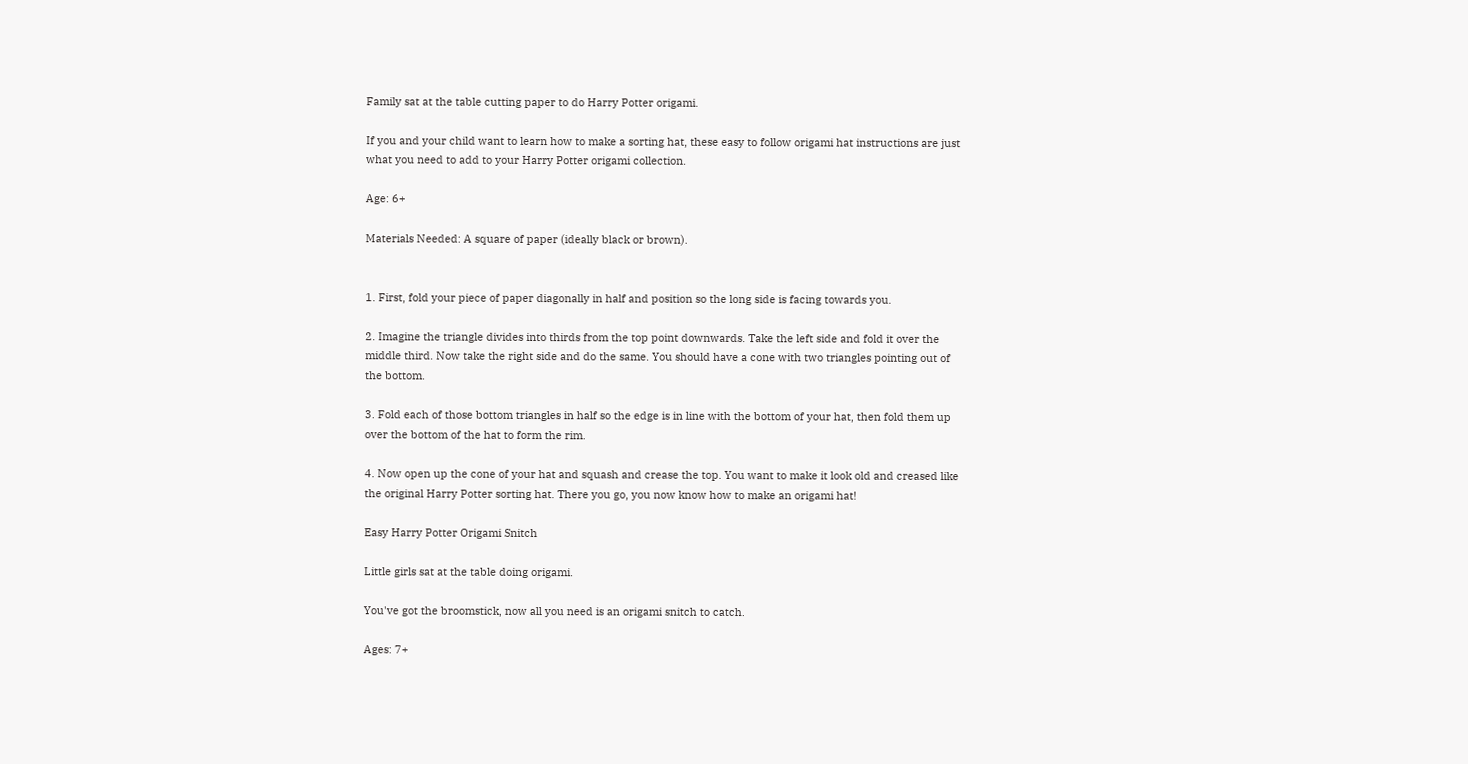Family sat at the table cutting paper to do Harry Potter origami.

If you and your child want to learn how to make a sorting hat, these easy to follow origami hat instructions are just what you need to add to your Harry Potter origami collection.

Age: 6+

Materials Needed: A square of paper (ideally black or brown).


1. First, fold your piece of paper diagonally in half and position so the long side is facing towards you.

2. Imagine the triangle divides into thirds from the top point downwards. Take the left side and fold it over the middle third. Now take the right side and do the same. You should have a cone with two triangles pointing out of the bottom.

3. Fold each of those bottom triangles in half so the edge is in line with the bottom of your hat, then fold them up over the bottom of the hat to form the rim.

4. Now open up the cone of your hat and squash and crease the top. You want to make it look old and creased like the original Harry Potter sorting hat. There you go, you now know how to make an origami hat!

Easy Harry Potter Origami Snitch

Little girls sat at the table doing origami.

You've got the broomstick, now all you need is an origami snitch to catch.

Ages: 7+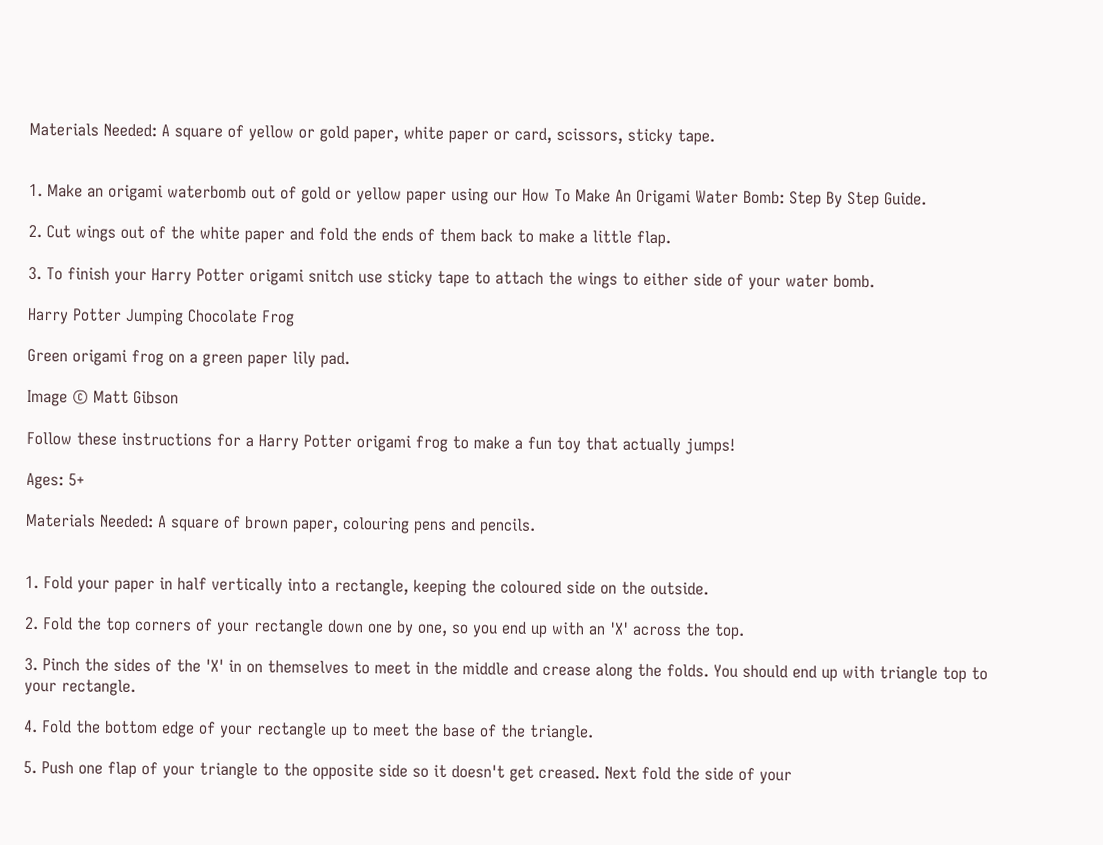Materials Needed: A square of yellow or gold paper, white paper or card, scissors, sticky tape.


1. Make an origami waterbomb out of gold or yellow paper using our How To Make An Origami Water Bomb: Step By Step Guide.

2. Cut wings out of the white paper and fold the ends of them back to make a little flap.

3. To finish your Harry Potter origami snitch use sticky tape to attach the wings to either side of your water bomb.

Harry Potter Jumping Chocolate Frog

Green origami frog on a green paper lily pad.

Image © Matt Gibson

Follow these instructions for a Harry Potter origami frog to make a fun toy that actually jumps!

Ages: 5+

Materials Needed: A square of brown paper, colouring pens and pencils.


1. Fold your paper in half vertically into a rectangle, keeping the coloured side on the outside.

2. Fold the top corners of your rectangle down one by one, so you end up with an 'X' across the top.

3. Pinch the sides of the 'X' in on themselves to meet in the middle and crease along the folds. You should end up with triangle top to your rectangle.

4. Fold the bottom edge of your rectangle up to meet the base of the triangle.

5. Push one flap of your triangle to the opposite side so it doesn't get creased. Next fold the side of your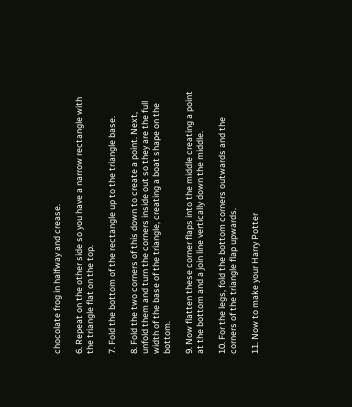chocolate frog in halfway and crease.

6. Repeat on the other side so you have a narrow rectangle with the triangle flat on the top.

7. Fold the bottom of the rectangle up to the triangle base.

8. Fold the two corners of this down to create a point. Next, unfold them and turn the corners inside out so they are the full width of the base of the triangle, creating a boat shape on the bottom.

9. Now flatten these corner flaps into the middle creating a point at the bottom and a join line vertically down the middle.

10. For the legs, fold the bottom corners outwards and the corners of the triangle flap upwards.

11. Now to make your Harry Potter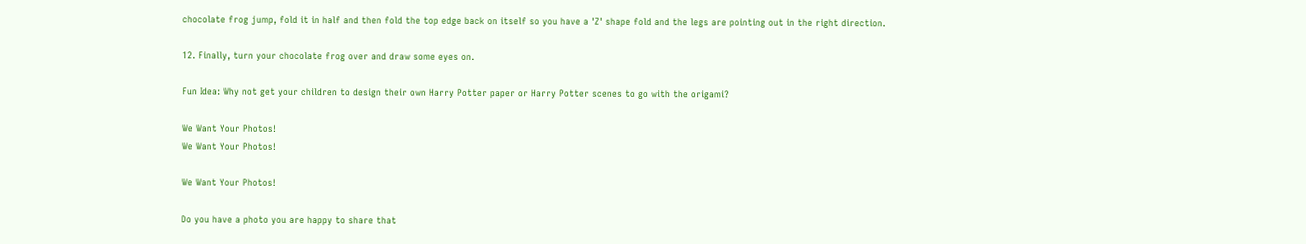chocolate frog jump, fold it in half and then fold the top edge back on itself so you have a 'Z' shape fold and the legs are pointing out in the right direction.

12. Finally, turn your chocolate frog over and draw some eyes on.

Fun Idea: Why not get your children to design their own Harry Potter paper or Harry Potter scenes to go with the origami?

We Want Your Photos!
We Want Your Photos!

We Want Your Photos!

Do you have a photo you are happy to share that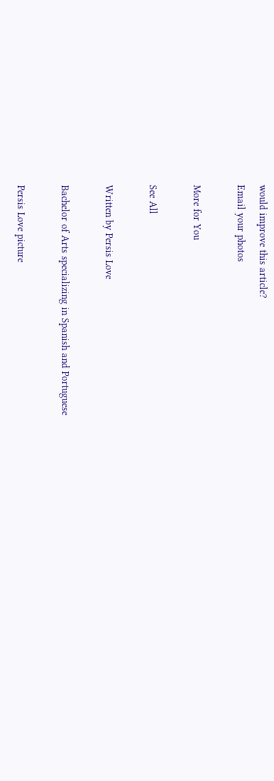would improve this article?
Email your photos

More for You

See All

Written by Persis Love

Bachelor of Arts specializing in Spanish and Portuguese

Persis Love picture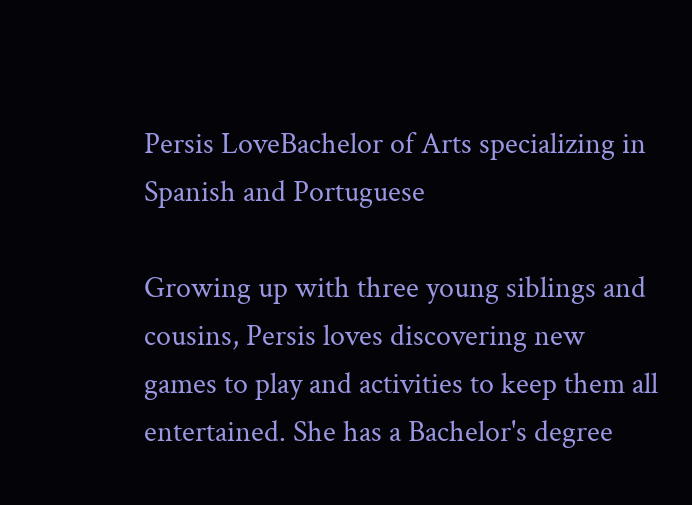Persis LoveBachelor of Arts specializing in Spanish and Portuguese

Growing up with three young siblings and cousins, Persis loves discovering new games to play and activities to keep them all entertained. She has a Bachelor's degree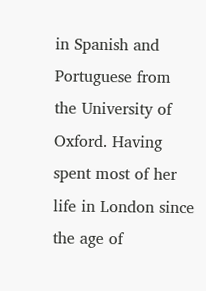in Spanish and Portuguese from the University of Oxford. Having spent most of her life in London since the age of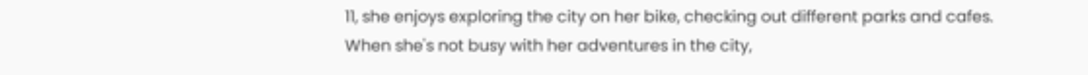11, she enjoys exploring the city on her bike, checking out different parks and cafes. When she's not busy with her adventures in the city,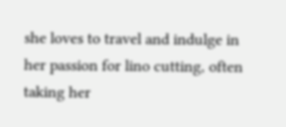she loves to travel and indulge in her passion for lino cutting, often taking her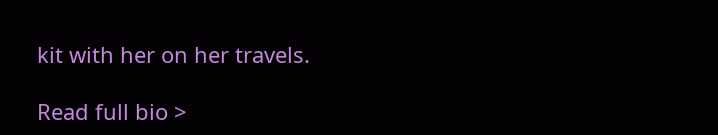kit with her on her travels.

Read full bio >